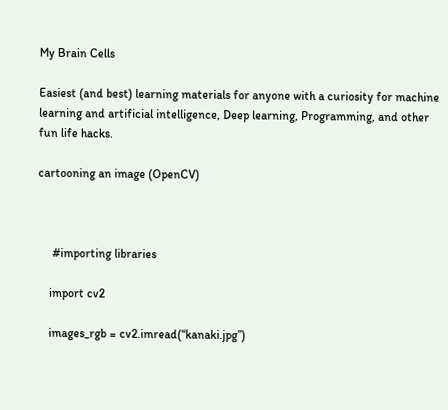My Brain Cells

Easiest (and best) learning materials for anyone with a curiosity for machine learning and artificial intelligence, Deep learning, Programming, and other fun life hacks.

cartooning an image (OpenCV)



     #importing libraries

    import cv2

    images_rgb = cv2.imread(“kanaki.jpg”)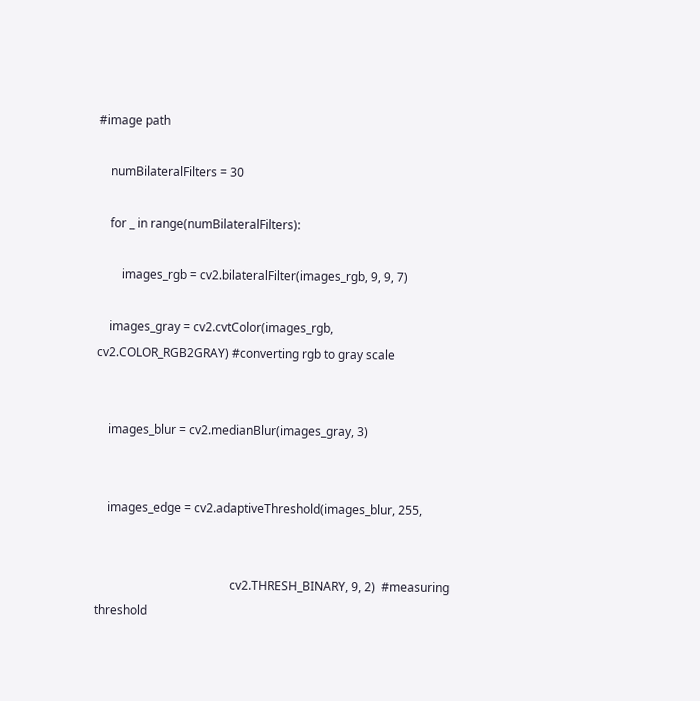#image path

    numBilateralFilters = 30

    for _ in range(numBilateralFilters):

        images_rgb = cv2.bilateralFilter(images_rgb, 9, 9, 7)

    images_gray = cv2.cvtColor(images_rgb, cv2.COLOR_RGB2GRAY) #converting rgb to gray scale


    images_blur = cv2.medianBlur(images_gray, 3)


    images_edge = cv2.adaptiveThreshold(images_blur, 255,


                                             cv2.THRESH_BINARY, 9, 2)  #measuring threshold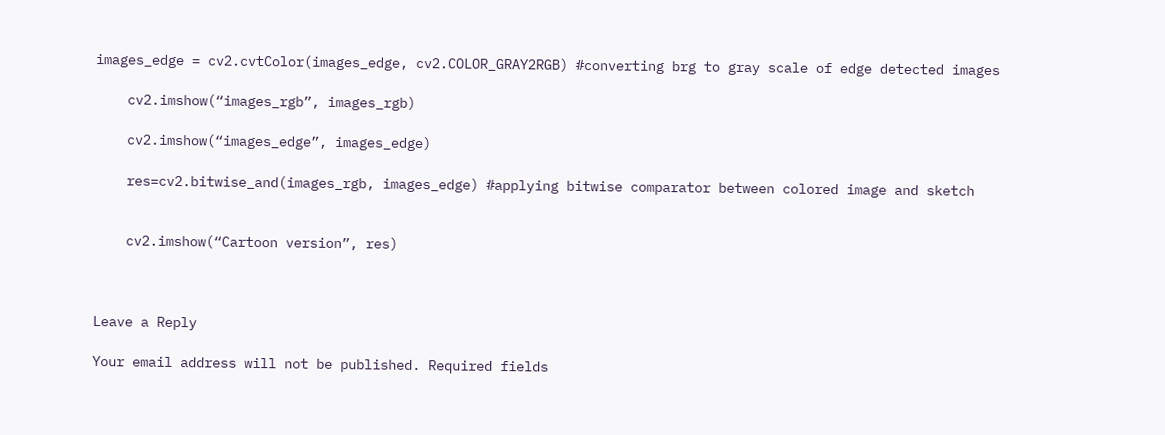images_edge = cv2.cvtColor(images_edge, cv2.COLOR_GRAY2RGB) #converting brg to gray scale of edge detected images

    cv2.imshow(“images_rgb”, images_rgb)

    cv2.imshow(“images_edge”, images_edge)

    res=cv2.bitwise_and(images_rgb, images_edge) #applying bitwise comparator between colored image and sketch


    cv2.imshow(“Cartoon version”, res)



Leave a Reply

Your email address will not be published. Required fields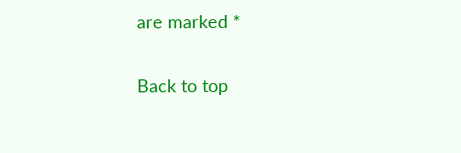are marked *

Back to top